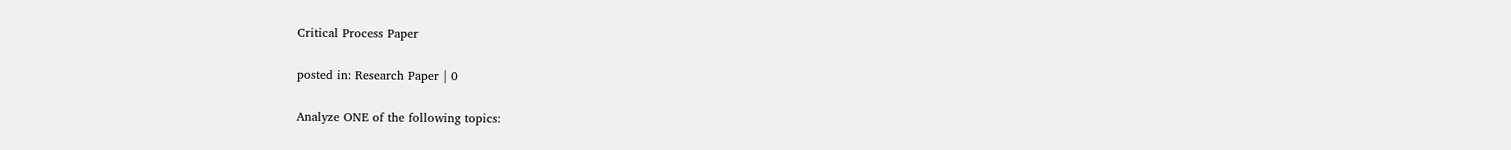Critical Process Paper

posted in: Research Paper | 0

Analyze ONE of the following topics: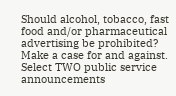Should alcohol, tobacco, fast food and/or pharmaceutical advertising be prohibited? Make a case for and against. Select TWO public service announcements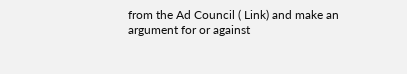from the Ad Council ( Link) and make an argument for or against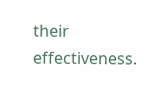their effectiveness.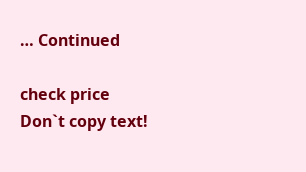… Continued

check price
Don`t copy text!